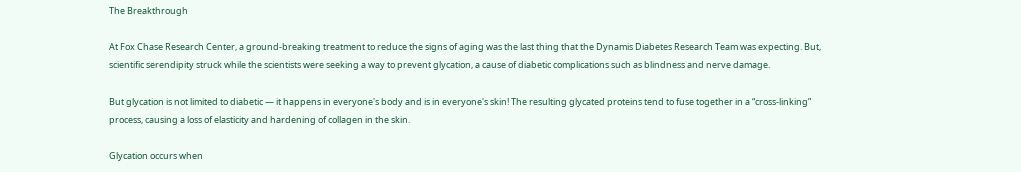The Breakthrough

At Fox Chase Research Center, a ground-breaking treatment to reduce the signs of aging was the last thing that the Dynamis Diabetes Research Team was expecting. But, scientific serendipity struck while the scientists were seeking a way to prevent glycation, a cause of diabetic complications such as blindness and nerve damage.

But glycation is not limited to diabetic — it happens in everyone's body and is in everyone's skin! The resulting glycated proteins tend to fuse together in a “cross-linking” process, causing a loss of elasticity and hardening of collagen in the skin.

Glycation occurs when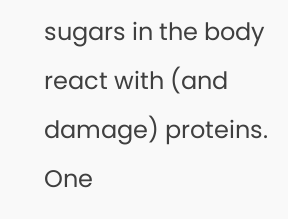sugars in the body react with (and damage) proteins. One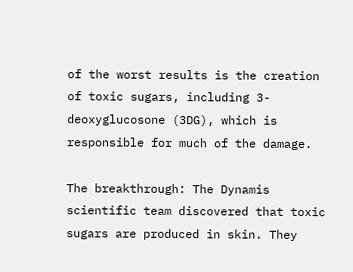of the worst results is the creation of toxic sugars, including 3-deoxyglucosone (3DG), which is responsible for much of the damage.

The breakthrough: The Dynamis scientific team discovered that toxic sugars are produced in skin. They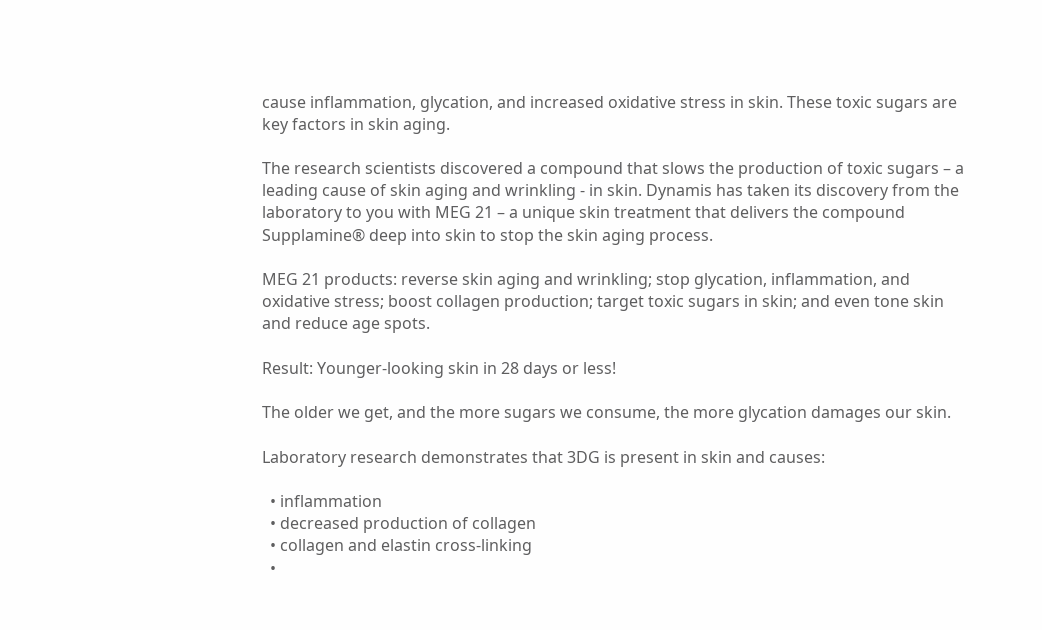cause inflammation, glycation, and increased oxidative stress in skin. These toxic sugars are key factors in skin aging.

The research scientists discovered a compound that slows the production of toxic sugars – a leading cause of skin aging and wrinkling - in skin. Dynamis has taken its discovery from the laboratory to you with MEG 21 – a unique skin treatment that delivers the compound Supplamine® deep into skin to stop the skin aging process.

MEG 21 products: reverse skin aging and wrinkling; stop glycation, inflammation, and oxidative stress; boost collagen production; target toxic sugars in skin; and even tone skin and reduce age spots.

Result: Younger-looking skin in 28 days or less!

The older we get, and the more sugars we consume, the more glycation damages our skin.

Laboratory research demonstrates that 3DG is present in skin and causes:

  • inflammation
  • decreased production of collagen
  • collagen and elastin cross-linking
  •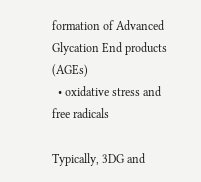formation of Advanced Glycation End products (AGEs)
  • oxidative stress and free radicals

Typically, 3DG and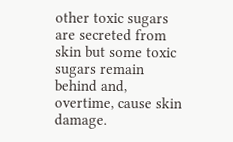other toxic sugars are secreted from skin but some toxic sugars remain behind and, overtime, cause skin damage.